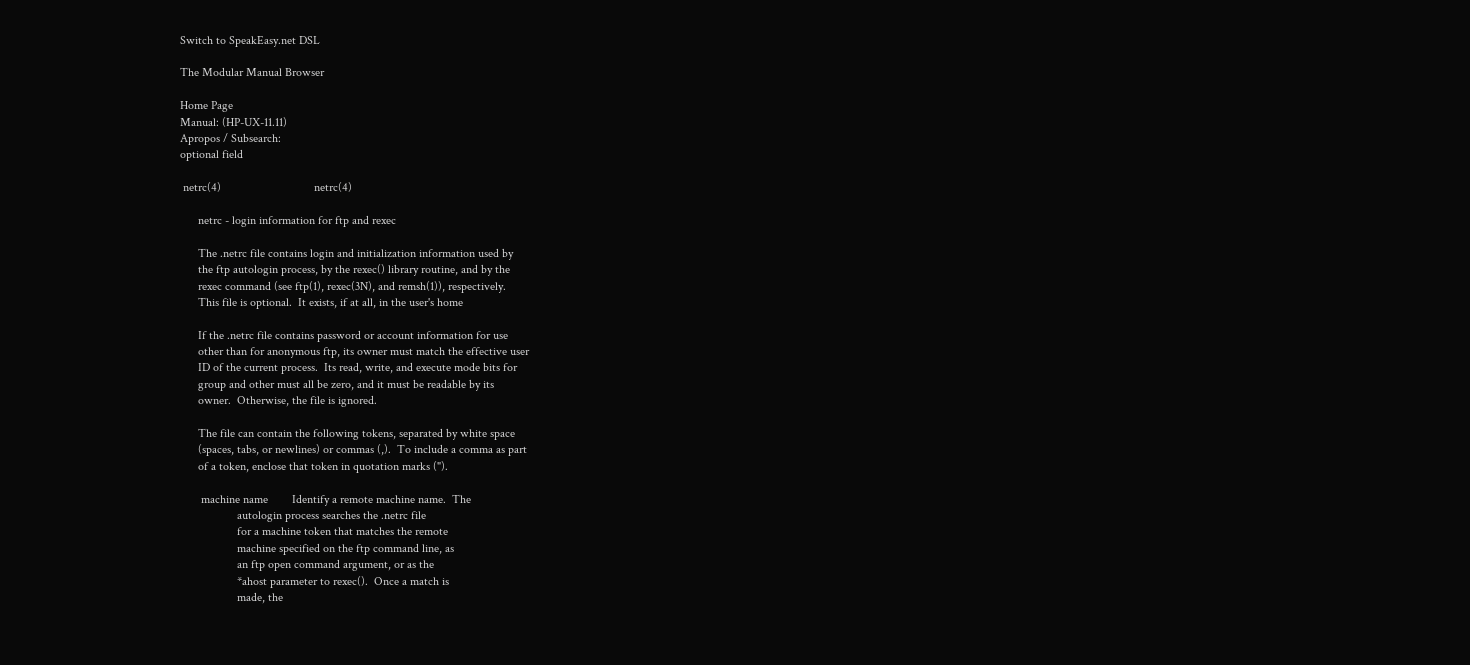Switch to SpeakEasy.net DSL

The Modular Manual Browser

Home Page
Manual: (HP-UX-11.11)
Apropos / Subsearch:
optional field

 netrc(4)                               netrc(4)

      netrc - login information for ftp and rexec

      The .netrc file contains login and initialization information used by
      the ftp autologin process, by the rexec() library routine, and by the
      rexec command (see ftp(1), rexec(3N), and remsh(1)), respectively.
      This file is optional.  It exists, if at all, in the user's home

      If the .netrc file contains password or account information for use
      other than for anonymous ftp, its owner must match the effective user
      ID of the current process.  Its read, write, and execute mode bits for
      group and other must all be zero, and it must be readable by its
      owner.  Otherwise, the file is ignored.

      The file can contain the following tokens, separated by white space
      (spaces, tabs, or newlines) or commas (,).  To include a comma as part
      of a token, enclose that token in quotation marks (").

       machine name        Identify a remote machine name.  The
                   autologin process searches the .netrc file
                   for a machine token that matches the remote
                   machine specified on the ftp command line, as
                   an ftp open command argument, or as the
                   *ahost parameter to rexec().  Once a match is
                   made, the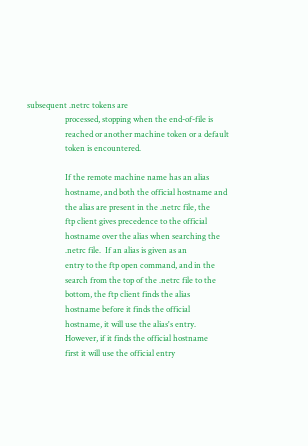subsequent .netrc tokens are
                   processed, stopping when the end-of-file is
                   reached or another machine token or a default
                   token is encountered.

                   If the remote machine name has an alias
                   hostname, and both the official hostname and
                   the alias are present in the .netrc file, the
                   ftp client gives precedence to the official
                   hostname over the alias when searching the
                   .netrc file.  If an alias is given as an
                   entry to the ftp open command, and in the
                   search from the top of the .netrc file to the
                   bottom, the ftp client finds the alias
                   hostname before it finds the official
                   hostname, it will use the alias's entry.
                   However, if it finds the official hostname
                   first it will use the official entry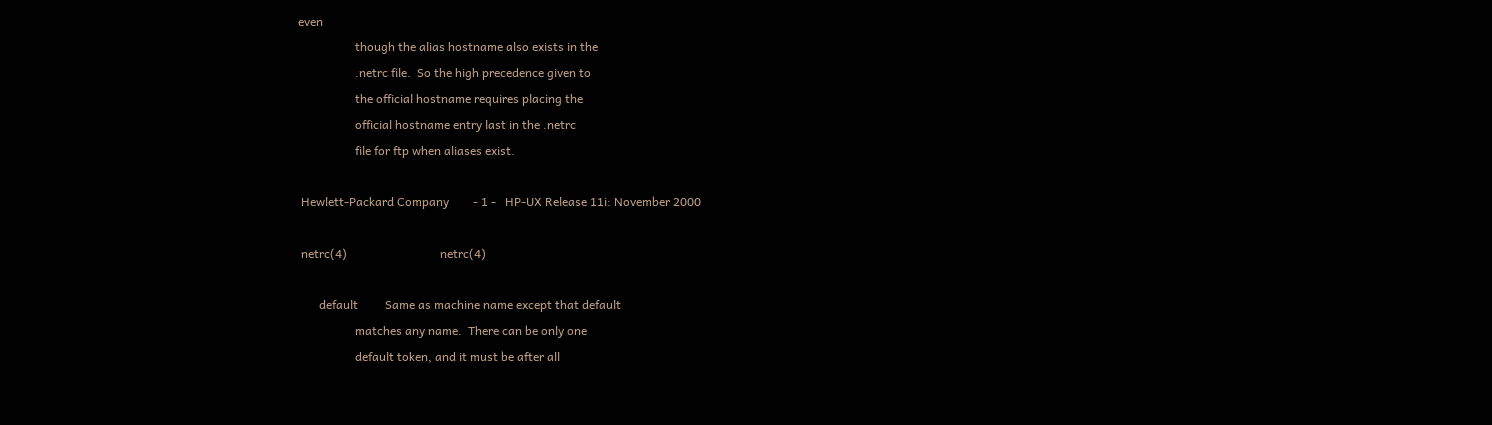even
                   though the alias hostname also exists in the
                   .netrc file.  So the high precedence given to
                   the official hostname requires placing the
                   official hostname entry last in the .netrc
                   file for ftp when aliases exist.

 Hewlett-Packard Company        - 1 -   HP-UX Release 11i: November 2000

 netrc(4)                               netrc(4)

       default         Same as machine name except that default
                   matches any name.  There can be only one
                   default token, and it must be after all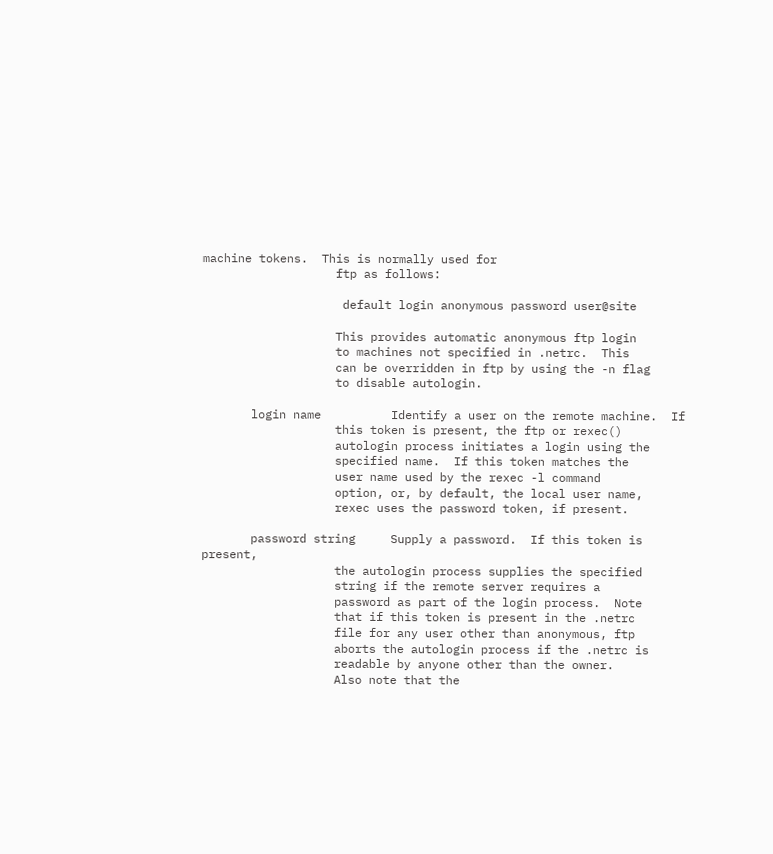machine tokens.  This is normally used for
                   ftp as follows:

                    default login anonymous password user@site

                   This provides automatic anonymous ftp login
                   to machines not specified in .netrc.  This
                   can be overridden in ftp by using the -n flag
                   to disable autologin.

       login name          Identify a user on the remote machine.  If
                   this token is present, the ftp or rexec()
                   autologin process initiates a login using the
                   specified name.  If this token matches the
                   user name used by the rexec -l command
                   option, or, by default, the local user name,
                   rexec uses the password token, if present.

       password string     Supply a password.  If this token is present,
                   the autologin process supplies the specified
                   string if the remote server requires a
                   password as part of the login process.  Note
                   that if this token is present in the .netrc
                   file for any user other than anonymous, ftp
                   aborts the autologin process if the .netrc is
                   readable by anyone other than the owner.
                   Also note that the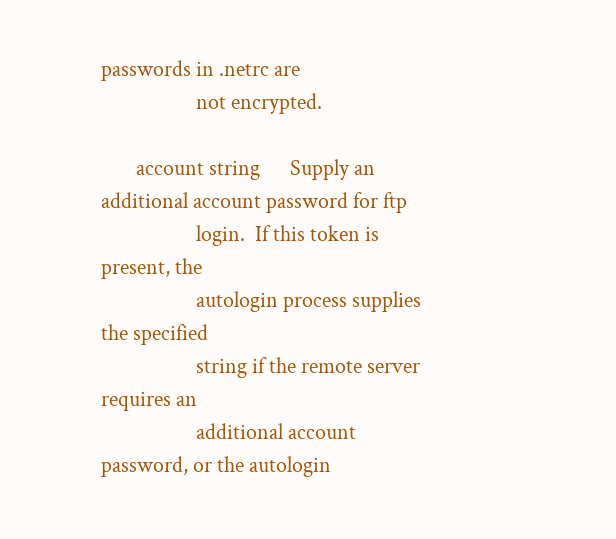passwords in .netrc are
                   not encrypted.

       account string      Supply an additional account password for ftp
                   login.  If this token is present, the
                   autologin process supplies the specified
                   string if the remote server requires an
                   additional account password, or the autologin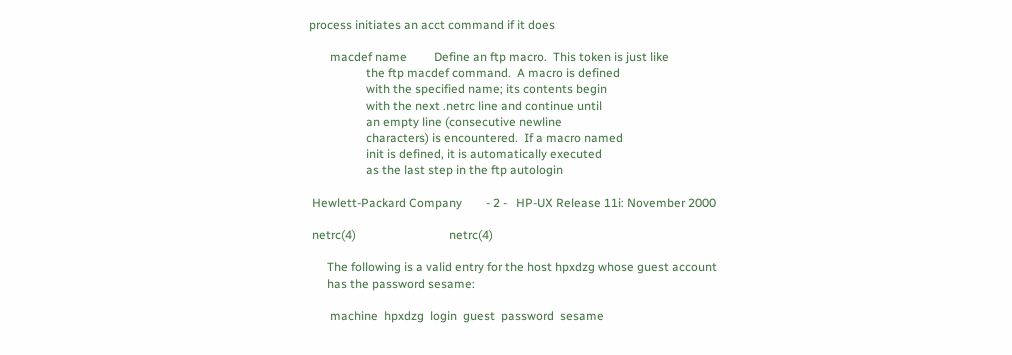process initiates an acct command if it does

       macdef name         Define an ftp macro.  This token is just like
                   the ftp macdef command.  A macro is defined
                   with the specified name; its contents begin
                   with the next .netrc line and continue until
                   an empty line (consecutive newline
                   characters) is encountered.  If a macro named
                   init is defined, it is automatically executed
                   as the last step in the ftp autologin

 Hewlett-Packard Company        - 2 -   HP-UX Release 11i: November 2000

 netrc(4)                               netrc(4)

      The following is a valid entry for the host hpxdzg whose guest account
      has the password sesame:

       machine  hpxdzg  login  guest  password  sesame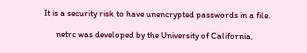It is a security risk to have unencrypted passwords in a file.

      netrc was developed by the University of California,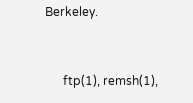Berkeley.


      ftp(1), remsh(1),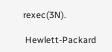rexec(3N).

 Hewlett-Packard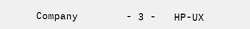Company        - 3 -   HP-UX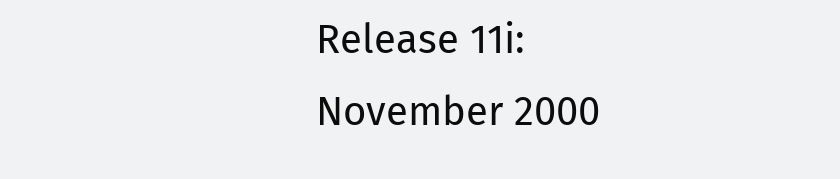Release 11i: November 2000